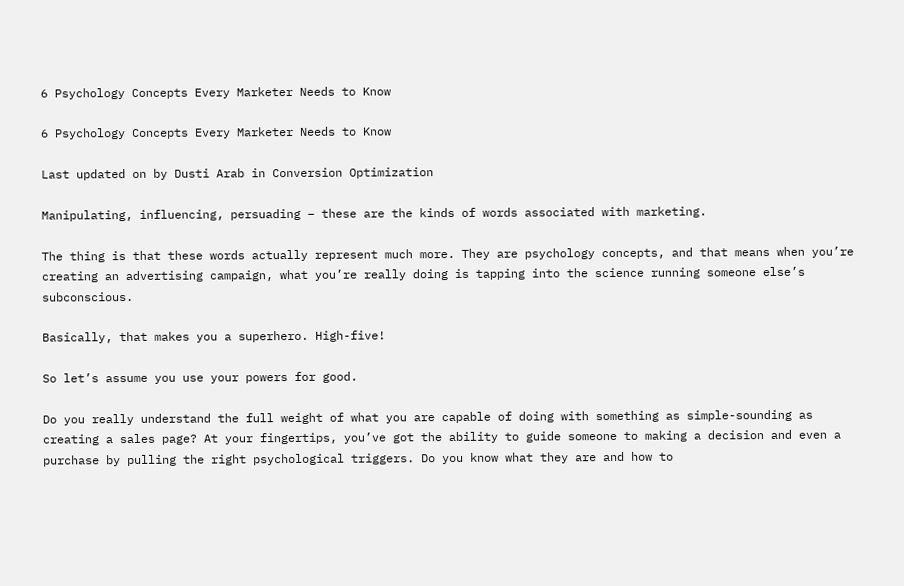6 Psychology Concepts Every Marketer Needs to Know

6 Psychology Concepts Every Marketer Needs to Know

Last updated on by Dusti Arab in Conversion Optimization

Manipulating, influencing, persuading – these are the kinds of words associated with marketing.

The thing is that these words actually represent much more. They are psychology concepts, and that means when you’re creating an advertising campaign, what you’re really doing is tapping into the science running someone else’s subconscious.

Basically, that makes you a superhero. High-five!

So let’s assume you use your powers for good.

Do you really understand the full weight of what you are capable of doing with something as simple-sounding as creating a sales page? At your fingertips, you’ve got the ability to guide someone to making a decision and even a purchase by pulling the right psychological triggers. Do you know what they are and how to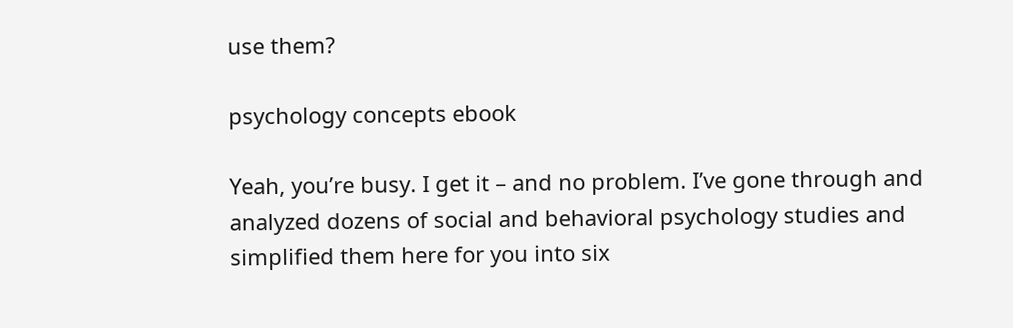use them?

psychology concepts ebook

Yeah, you’re busy. I get it – and no problem. I’ve gone through and analyzed dozens of social and behavioral psychology studies and simplified them here for you into six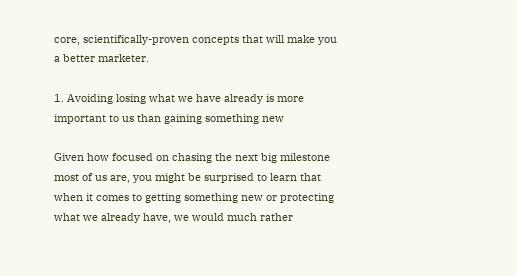core, scientifically-proven concepts that will make you a better marketer.

1. Avoiding losing what we have already is more important to us than gaining something new

Given how focused on chasing the next big milestone most of us are, you might be surprised to learn that when it comes to getting something new or protecting what we already have, we would much rather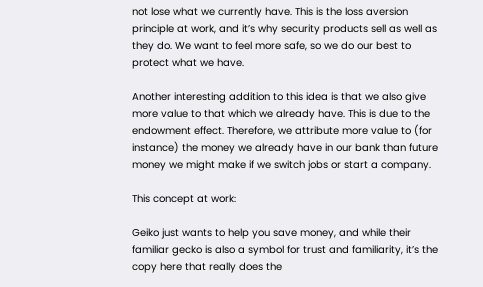not lose what we currently have. This is the loss aversion principle at work, and it’s why security products sell as well as they do. We want to feel more safe, so we do our best to protect what we have.

Another interesting addition to this idea is that we also give more value to that which we already have. This is due to the endowment effect. Therefore, we attribute more value to (for instance) the money we already have in our bank than future money we might make if we switch jobs or start a company.

This concept at work:

Geiko just wants to help you save money, and while their familiar gecko is also a symbol for trust and familiarity, it’s the copy here that really does the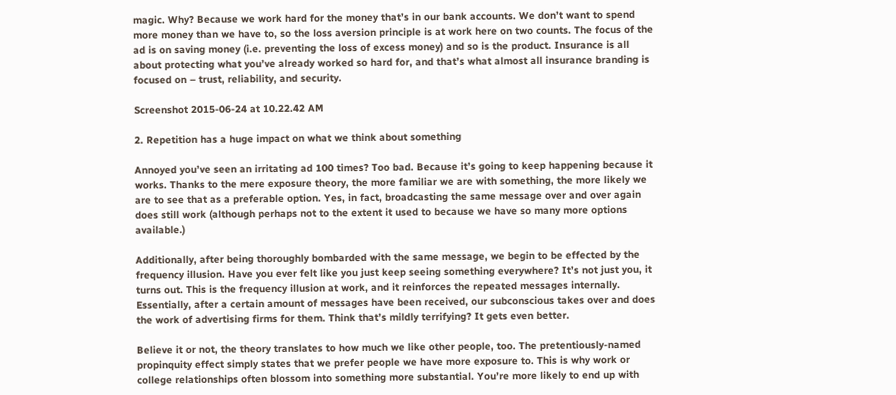magic. Why? Because we work hard for the money that’s in our bank accounts. We don’t want to spend more money than we have to, so the loss aversion principle is at work here on two counts. The focus of the ad is on saving money (i.e. preventing the loss of excess money) and so is the product. Insurance is all about protecting what you’ve already worked so hard for, and that’s what almost all insurance branding is focused on – trust, reliability, and security.

Screenshot 2015-06-24 at 10.22.42 AM

2. Repetition has a huge impact on what we think about something

Annoyed you’ve seen an irritating ad 100 times? Too bad. Because it’s going to keep happening because it works. Thanks to the mere exposure theory, the more familiar we are with something, the more likely we are to see that as a preferable option. Yes, in fact, broadcasting the same message over and over again does still work (although perhaps not to the extent it used to because we have so many more options available.)

Additionally, after being thoroughly bombarded with the same message, we begin to be effected by the frequency illusion. Have you ever felt like you just keep seeing something everywhere? It’s not just you, it turns out. This is the frequency illusion at work, and it reinforces the repeated messages internally. Essentially, after a certain amount of messages have been received, our subconscious takes over and does the work of advertising firms for them. Think that’s mildly terrifying? It gets even better.

Believe it or not, the theory translates to how much we like other people, too. The pretentiously-named propinquity effect simply states that we prefer people we have more exposure to. This is why work or college relationships often blossom into something more substantial. You’re more likely to end up with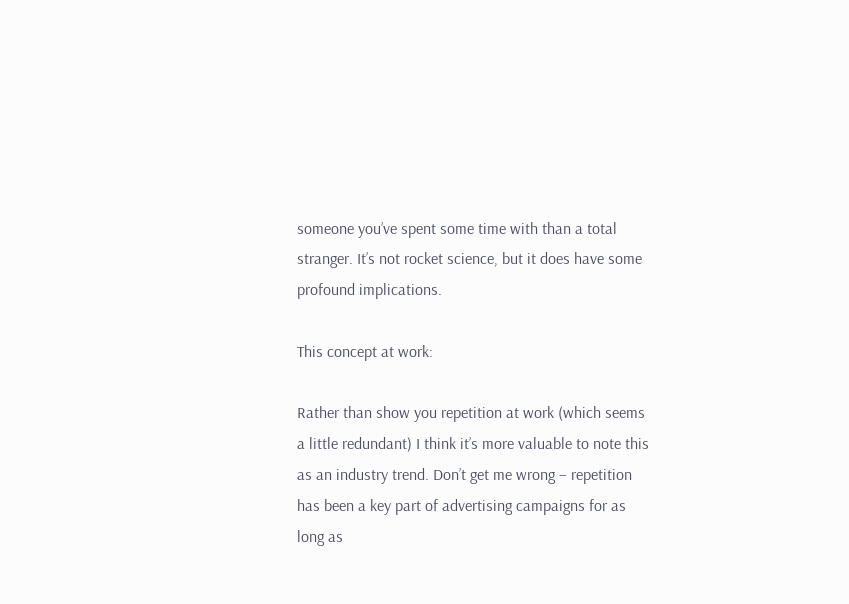someone you’ve spent some time with than a total stranger. It’s not rocket science, but it does have some profound implications.

This concept at work:

Rather than show you repetition at work (which seems a little redundant) I think it’s more valuable to note this as an industry trend. Don’t get me wrong – repetition has been a key part of advertising campaigns for as long as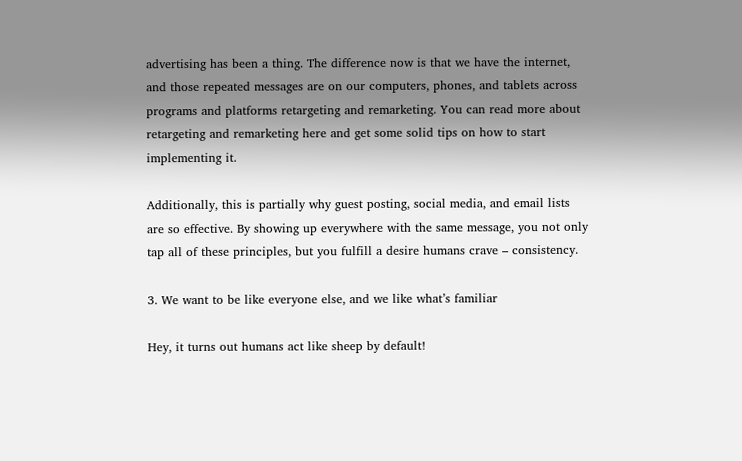advertising has been a thing. The difference now is that we have the internet, and those repeated messages are on our computers, phones, and tablets across programs and platforms retargeting and remarketing. You can read more about retargeting and remarketing here and get some solid tips on how to start implementing it.

Additionally, this is partially why guest posting, social media, and email lists are so effective. By showing up everywhere with the same message, you not only tap all of these principles, but you fulfill a desire humans crave – consistency.

3. We want to be like everyone else, and we like what’s familiar

Hey, it turns out humans act like sheep by default!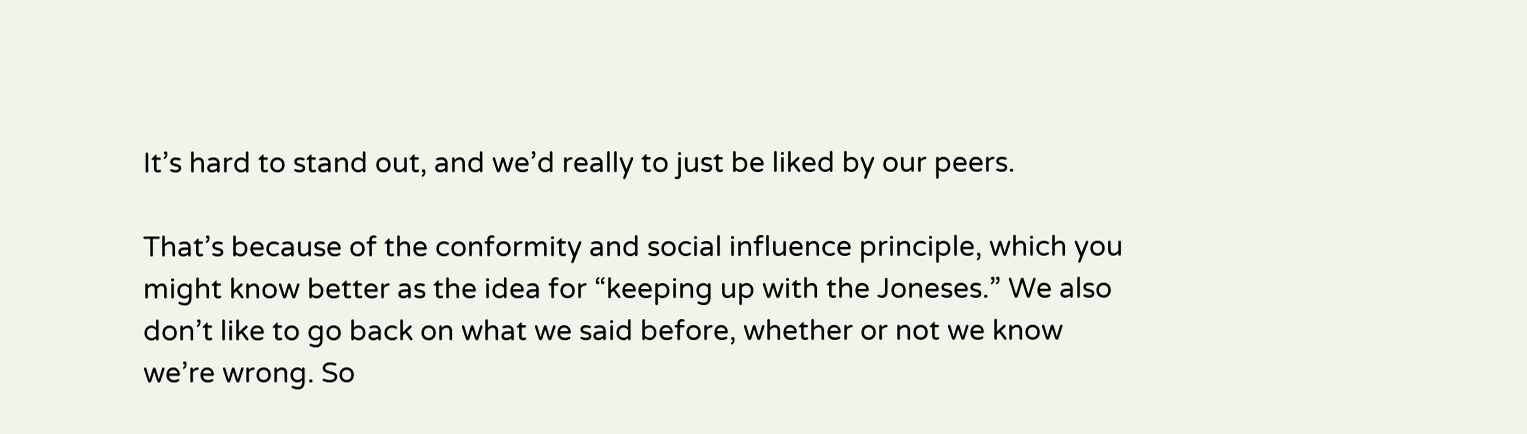It’s hard to stand out, and we’d really to just be liked by our peers.

That’s because of the conformity and social influence principle, which you might know better as the idea for “keeping up with the Joneses.” We also don’t like to go back on what we said before, whether or not we know we’re wrong. So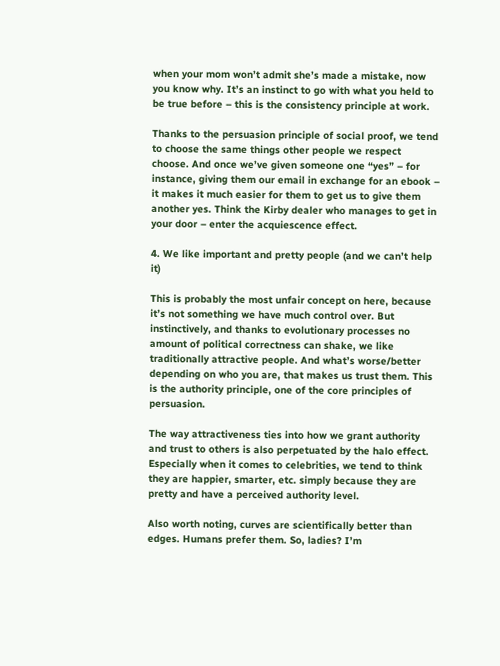when your mom won’t admit she’s made a mistake, now you know why. It’s an instinct to go with what you held to be true before – this is the consistency principle at work.

Thanks to the persuasion principle of social proof, we tend to choose the same things other people we respect choose. And once we’ve given someone one “yes” – for instance, giving them our email in exchange for an ebook – it makes it much easier for them to get us to give them another yes. Think the Kirby dealer who manages to get in your door – enter the acquiescence effect.

4. We like important and pretty people (and we can’t help it)

This is probably the most unfair concept on here, because it’s not something we have much control over. But instinctively, and thanks to evolutionary processes no amount of political correctness can shake, we like traditionally attractive people. And what’s worse/better depending on who you are, that makes us trust them. This is the authority principle, one of the core principles of persuasion.

The way attractiveness ties into how we grant authority and trust to others is also perpetuated by the halo effect. Especially when it comes to celebrities, we tend to think they are happier, smarter, etc. simply because they are pretty and have a perceived authority level.

Also worth noting, curves are scientifically better than edges. Humans prefer them. So, ladies? I’m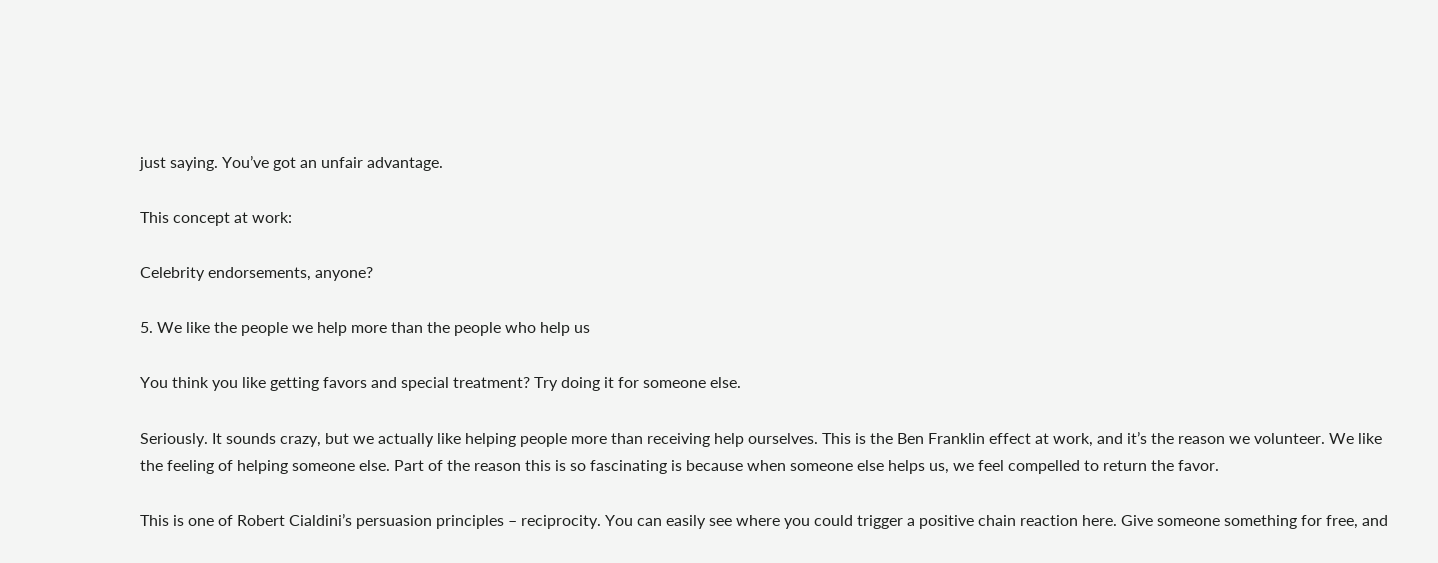just saying. You’ve got an unfair advantage.

This concept at work:

Celebrity endorsements, anyone?

5. We like the people we help more than the people who help us

You think you like getting favors and special treatment? Try doing it for someone else.

Seriously. It sounds crazy, but we actually like helping people more than receiving help ourselves. This is the Ben Franklin effect at work, and it’s the reason we volunteer. We like the feeling of helping someone else. Part of the reason this is so fascinating is because when someone else helps us, we feel compelled to return the favor.

This is one of Robert Cialdini’s persuasion principles – reciprocity. You can easily see where you could trigger a positive chain reaction here. Give someone something for free, and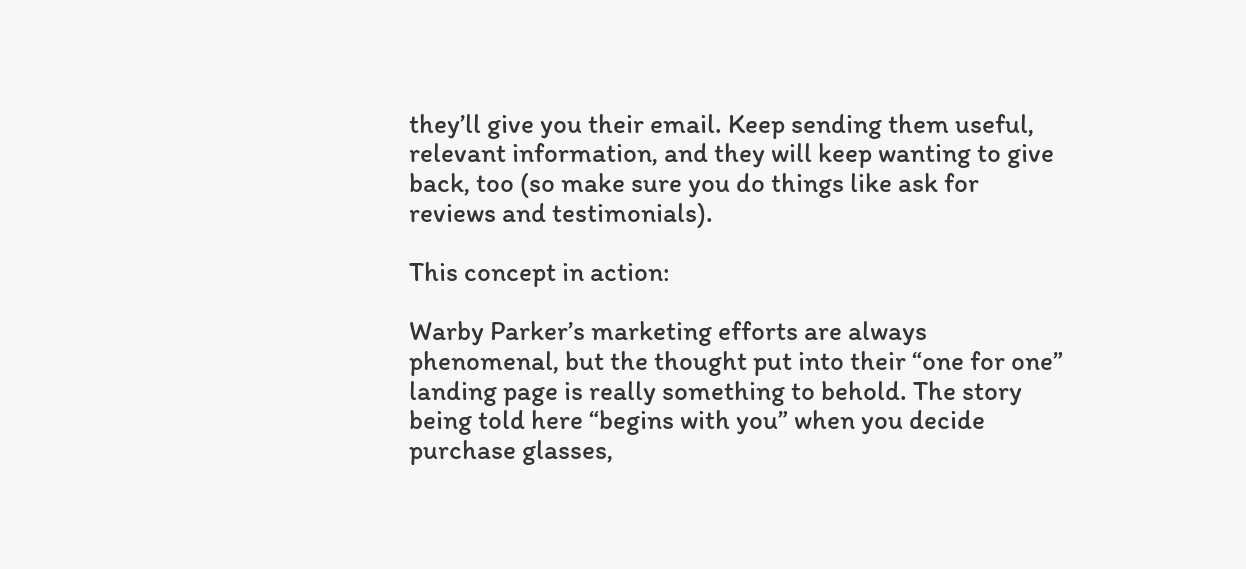they’ll give you their email. Keep sending them useful, relevant information, and they will keep wanting to give back, too (so make sure you do things like ask for reviews and testimonials).

This concept in action:

Warby Parker’s marketing efforts are always phenomenal, but the thought put into their “one for one” landing page is really something to behold. The story being told here “begins with you” when you decide purchase glasses,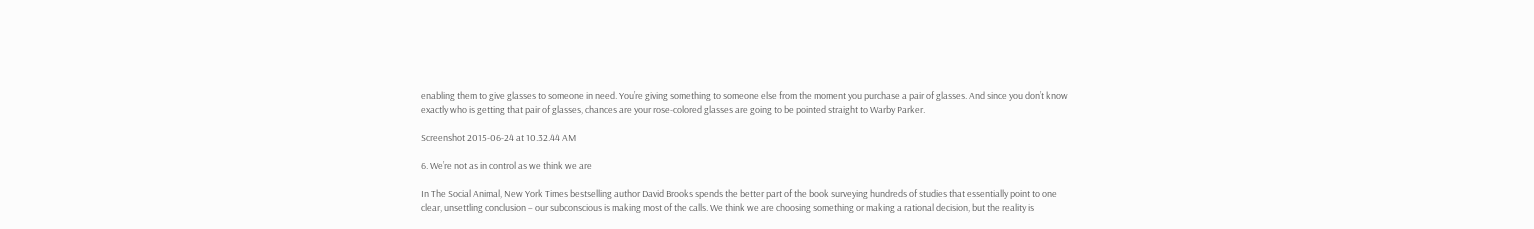enabling them to give glasses to someone in need. You’re giving something to someone else from the moment you purchase a pair of glasses. And since you don’t know exactly who is getting that pair of glasses, chances are your rose-colored glasses are going to be pointed straight to Warby Parker.

Screenshot 2015-06-24 at 10.32.44 AM

6. We’re not as in control as we think we are

In The Social Animal, New York Times bestselling author David Brooks spends the better part of the book surveying hundreds of studies that essentially point to one clear, unsettling conclusion – our subconscious is making most of the calls. We think we are choosing something or making a rational decision, but the reality is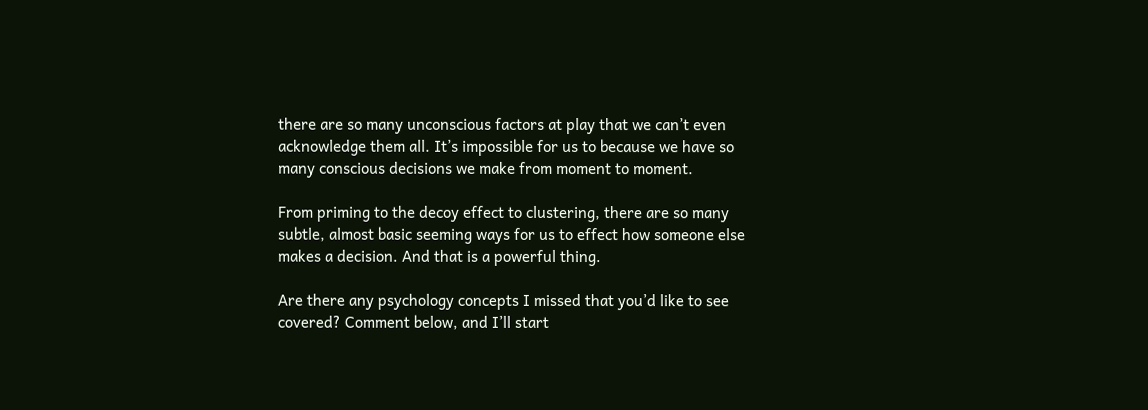there are so many unconscious factors at play that we can’t even acknowledge them all. It’s impossible for us to because we have so many conscious decisions we make from moment to moment.

From priming to the decoy effect to clustering, there are so many subtle, almost basic seeming ways for us to effect how someone else makes a decision. And that is a powerful thing.

Are there any psychology concepts I missed that you’d like to see covered? Comment below, and I’ll start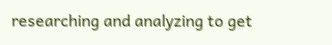researching and analyzing to get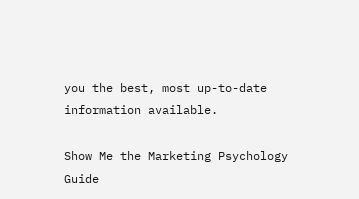you the best, most up-to-date information available.

Show Me the Marketing Psychology Guide